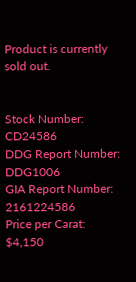Product is currently sold out.


Stock Number: CD24586
DDG Report Number: DDG1006
GIA Report Number: 2161224586
Price per Carat: $4,150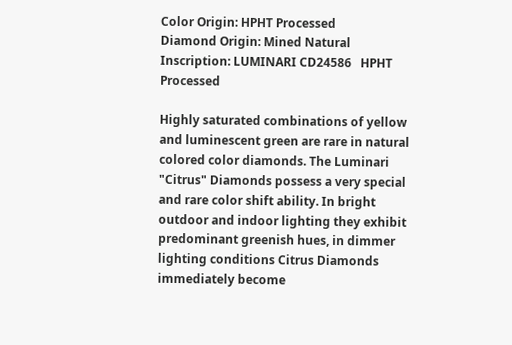Color Origin: HPHT Processed
Diamond Origin: Mined Natural
Inscription: LUMINARI CD24586   HPHT Processed

Highly saturated combinations of yellow and luminescent green are rare in natural colored color diamonds. The Luminari "Citrus" Diamonds possess a very special and rare color shift ability. In bright outdoor and indoor lighting they exhibit predominant greenish hues, in dimmer lighting conditions Citrus Diamonds immediately become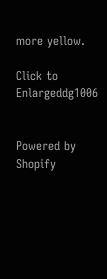more yellow.

Click to Enlargeddg1006


Powered by Shopify